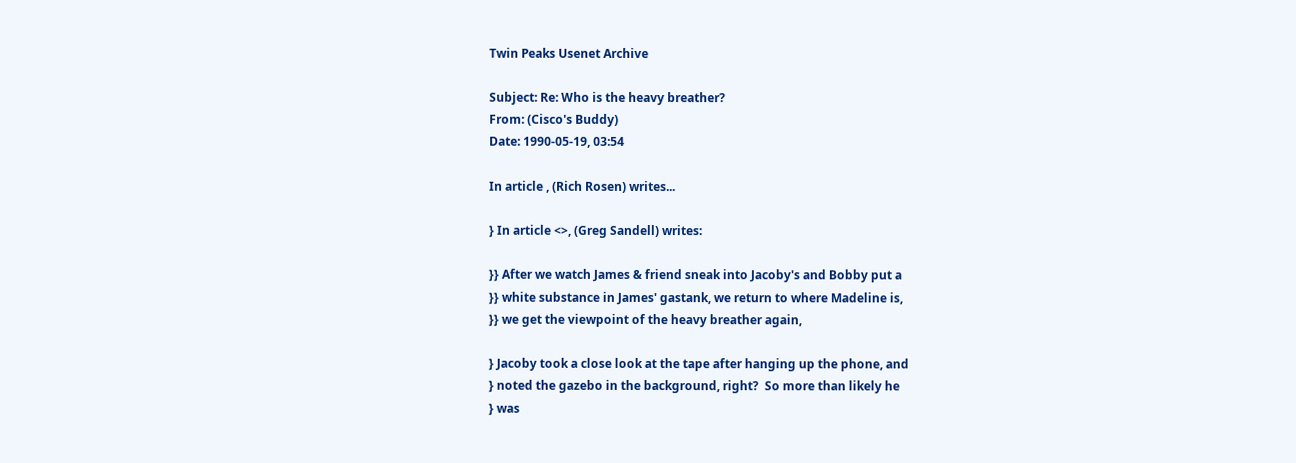Twin Peaks Usenet Archive

Subject: Re: Who is the heavy breather?
From: (Cisco's Buddy)
Date: 1990-05-19, 03:54

In article , (Rich Rosen) writes...

} In article <>, (Greg Sandell) writes:

}} After we watch James & friend sneak into Jacoby's and Bobby put a
}} white substance in James' gastank, we return to where Madeline is,
}} we get the viewpoint of the heavy breather again,

} Jacoby took a close look at the tape after hanging up the phone, and
} noted the gazebo in the background, right?  So more than likely he
} was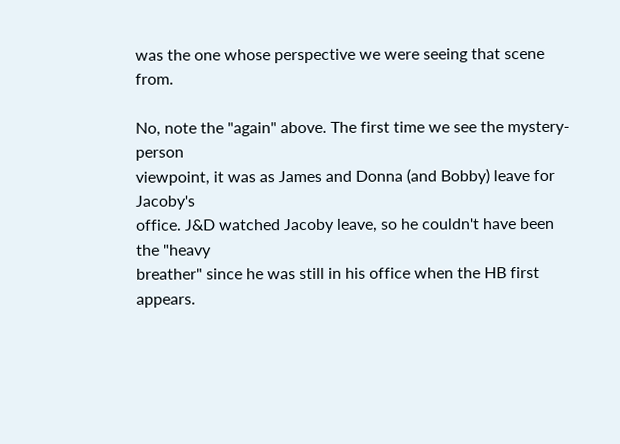was the one whose perspective we were seeing that scene from.

No, note the "again" above. The first time we see the mystery-person
viewpoint, it was as James and Donna (and Bobby) leave for Jacoby's
office. J&D watched Jacoby leave, so he couldn't have been the "heavy
breather" since he was still in his office when the HB first appears.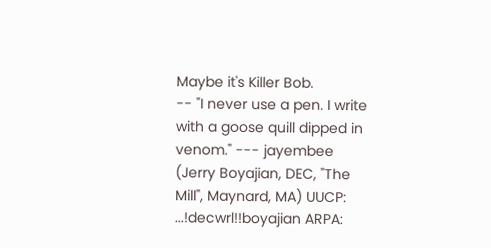Maybe it's Killer Bob.
-- "I never use a pen. I write with a goose quill dipped in venom." --- jayembee (Jerry Boyajian, DEC, "The Mill", Maynard, MA) UUCP: ...!decwrl!!boyajian ARPA: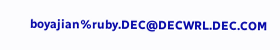boyajian%ruby.DEC@DECWRL.DEC.COM